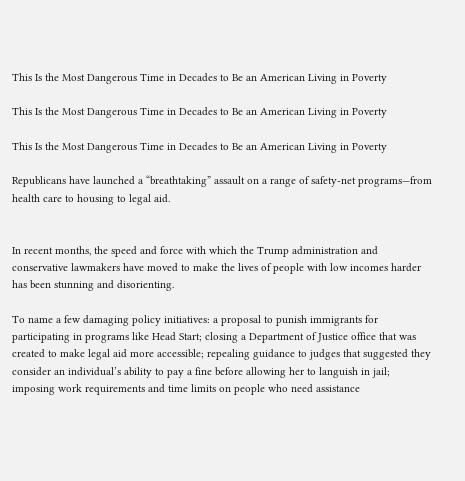This Is the Most Dangerous Time in Decades to Be an American Living in Poverty

This Is the Most Dangerous Time in Decades to Be an American Living in Poverty

This Is the Most Dangerous Time in Decades to Be an American Living in Poverty

Republicans have launched a “breathtaking” assault on a range of safety-net programs—from health care to housing to legal aid.


In recent months, the speed and force with which the Trump administration and conservative lawmakers have moved to make the lives of people with low incomes harder has been stunning and disorienting.

To name a few damaging policy initiatives: a proposal to punish immigrants for participating in programs like Head Start; closing a Department of Justice office that was created to make legal aid more accessible; repealing guidance to judges that suggested they consider an individual’s ability to pay a fine before allowing her to languish in jail; imposing work requirements and time limits on people who need assistance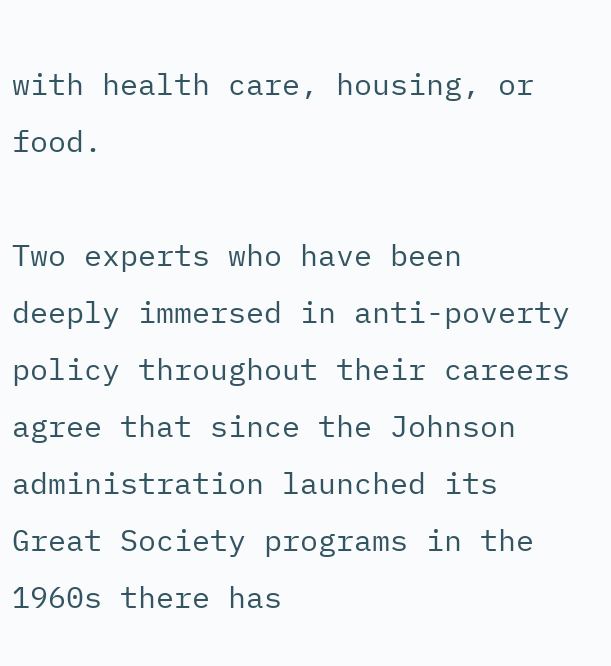with health care, housing, or food.

Two experts who have been deeply immersed in anti-poverty policy throughout their careers agree that since the Johnson administration launched its Great Society programs in the 1960s there has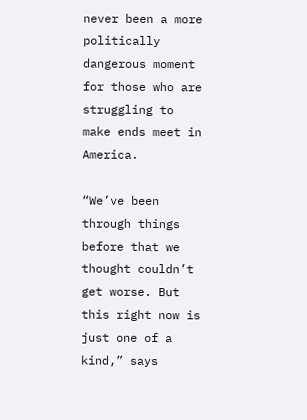never been a more politically dangerous moment for those who are struggling to make ends meet in America.

“We’ve been through things before that we thought couldn’t get worse. But this right now is just one of a kind,” says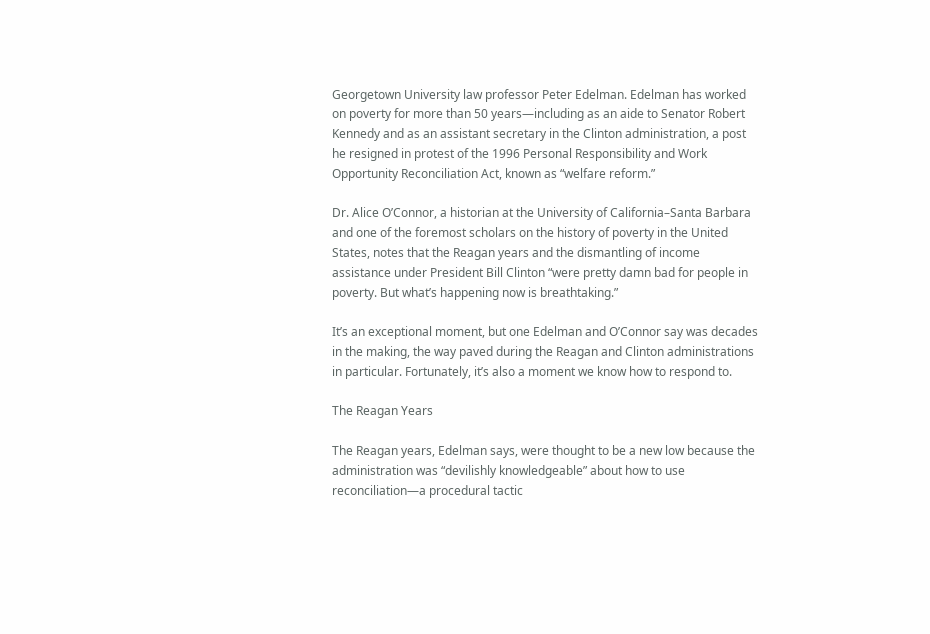Georgetown University law professor Peter Edelman. Edelman has worked on poverty for more than 50 years—including as an aide to Senator Robert Kennedy and as an assistant secretary in the Clinton administration, a post he resigned in protest of the 1996 Personal Responsibility and Work Opportunity Reconciliation Act, known as “welfare reform.”

Dr. Alice O’Connor, a historian at the University of California–Santa Barbara and one of the foremost scholars on the history of poverty in the United States, notes that the Reagan years and the dismantling of income assistance under President Bill Clinton “were pretty damn bad for people in poverty. But what’s happening now is breathtaking.”

It’s an exceptional moment, but one Edelman and O’Connor say was decades in the making, the way paved during the Reagan and Clinton administrations in particular. Fortunately, it’s also a moment we know how to respond to.

The Reagan Years

The Reagan years, Edelman says, were thought to be a new low because the administration was “devilishly knowledgeable” about how to use reconciliation—a procedural tactic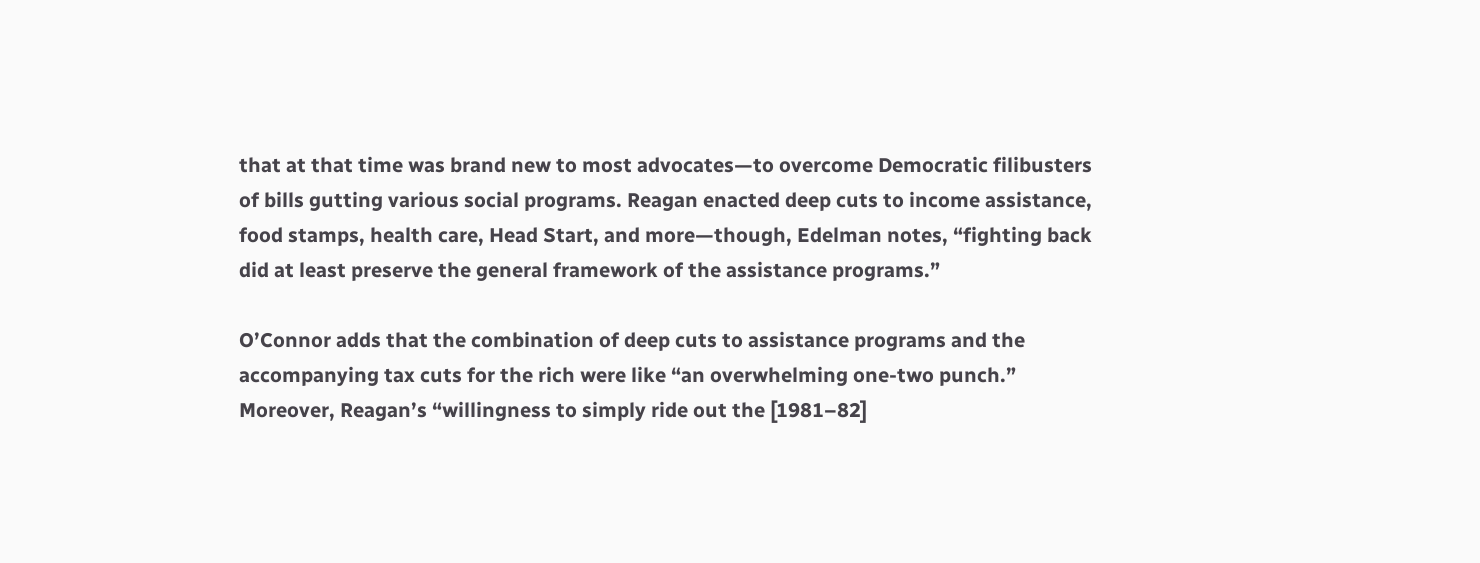that at that time was brand new to most advocates—to overcome Democratic filibusters of bills gutting various social programs. Reagan enacted deep cuts to income assistance, food stamps, health care, Head Start, and more—though, Edelman notes, “fighting back did at least preserve the general framework of the assistance programs.”

O’Connor adds that the combination of deep cuts to assistance programs and the accompanying tax cuts for the rich were like “an overwhelming one-two punch.” Moreover, Reagan’s “willingness to simply ride out the [1981–82]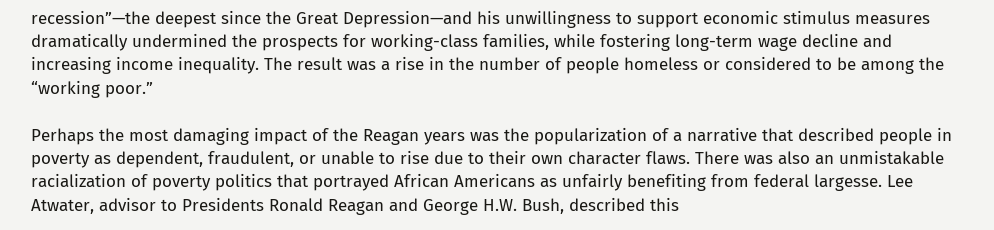recession”—the deepest since the Great Depression—and his unwillingness to support economic stimulus measures dramatically undermined the prospects for working-class families, while fostering long-term wage decline and increasing income inequality. The result was a rise in the number of people homeless or considered to be among the “working poor.”

Perhaps the most damaging impact of the Reagan years was the popularization of a narrative that described people in poverty as dependent, fraudulent, or unable to rise due to their own character flaws. There was also an unmistakable racialization of poverty politics that portrayed African Americans as unfairly benefiting from federal largesse. Lee Atwater, advisor to Presidents Ronald Reagan and George H.W. Bush, described this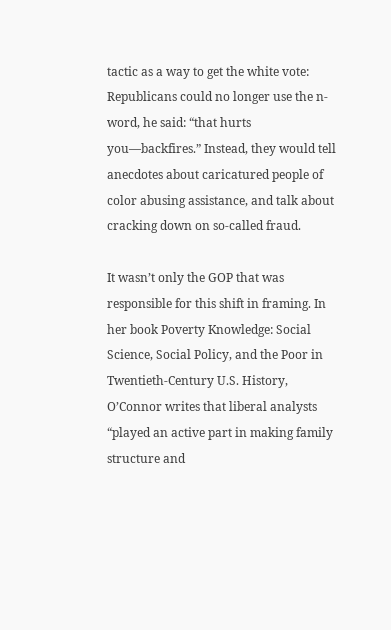tactic as a way to get the white vote: Republicans could no longer use the n-word, he said: “that hurts you—backfires.” Instead, they would tell anecdotes about caricatured people of color abusing assistance, and talk about cracking down on so-called fraud.

It wasn’t only the GOP that was responsible for this shift in framing. In her book Poverty Knowledge: Social Science, Social Policy, and the Poor in Twentieth-Century U.S. History, O’Connor writes that liberal analysts “played an active part in making family structure and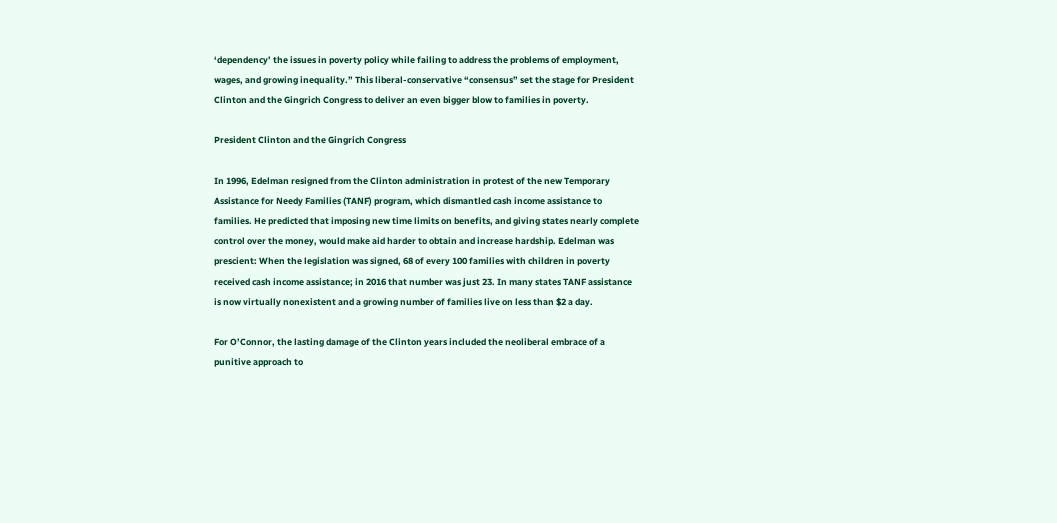‘dependency’ the issues in poverty policy while failing to address the problems of employment, wages, and growing inequality.” This liberal-conservative “consensus” set the stage for President Clinton and the Gingrich Congress to deliver an even bigger blow to families in poverty.

President Clinton and the Gingrich Congress

In 1996, Edelman resigned from the Clinton administration in protest of the new Temporary Assistance for Needy Families (TANF) program, which dismantled cash income assistance to families. He predicted that imposing new time limits on benefits, and giving states nearly complete control over the money, would make aid harder to obtain and increase hardship. Edelman was prescient: When the legislation was signed, 68 of every 100 families with children in poverty received cash income assistance; in 2016 that number was just 23. In many states TANF assistance is now virtually nonexistent and a growing number of families live on less than $2 a day.

For O’Connor, the lasting damage of the Clinton years included the neoliberal embrace of a punitive approach to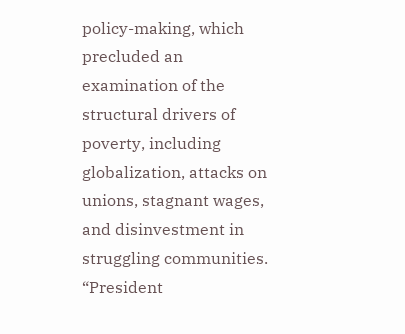policy-making, which precluded an examination of the structural drivers of poverty, including globalization, attacks on unions, stagnant wages, and disinvestment in struggling communities. “President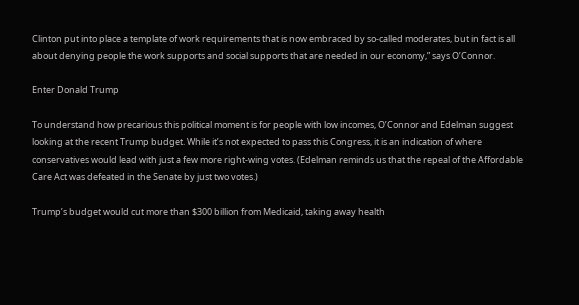Clinton put into place a template of work requirements that is now embraced by so-called moderates, but in fact is all about denying people the work supports and social supports that are needed in our economy,” says O’Connor.

Enter Donald Trump

To understand how precarious this political moment is for people with low incomes, O’Connor and Edelman suggest looking at the recent Trump budget. While it’s not expected to pass this Congress, it is an indication of where conservatives would lead with just a few more right-wing votes. (Edelman reminds us that the repeal of the Affordable Care Act was defeated in the Senate by just two votes.)

Trump’s budget would cut more than $300 billion from Medicaid, taking away health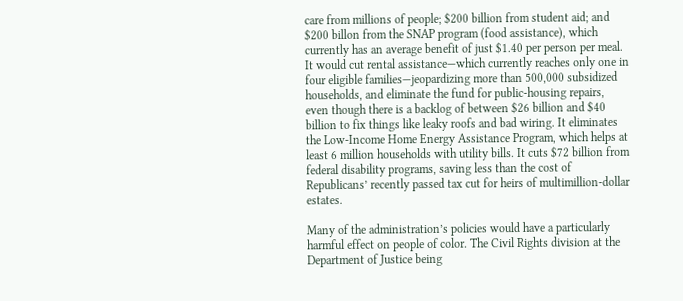care from millions of people; $200 billion from student aid; and $200 billon from the SNAP program (food assistance), which currently has an average benefit of just $1.40 per person per meal. It would cut rental assistance—which currently reaches only one in four eligible families—jeopardizing more than 500,000 subsidized households, and eliminate the fund for public-housing repairs, even though there is a backlog of between $26 billion and $40 billion to fix things like leaky roofs and bad wiring. It eliminates the Low-Income Home Energy Assistance Program, which helps at least 6 million households with utility bills. It cuts $72 billion from federal disability programs, saving less than the cost of Republicans’ recently passed tax cut for heirs of multimillion-dollar estates.

Many of the administration’s policies would have a particularly harmful effect on people of color. The Civil Rights division at the Department of Justice being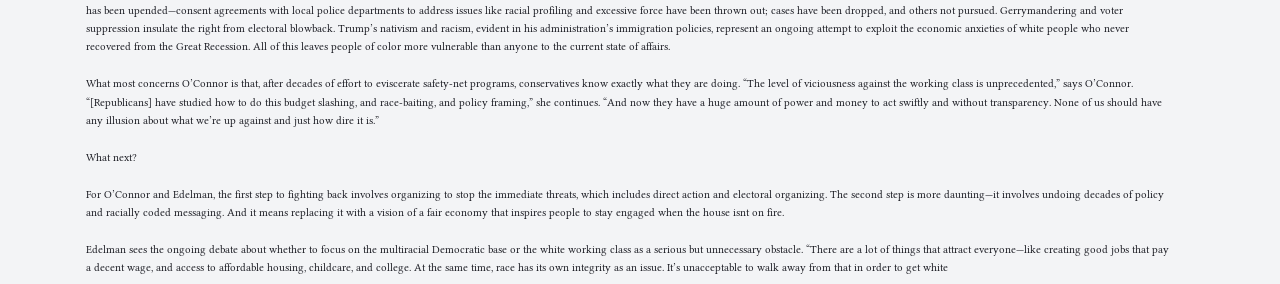has been upended—consent agreements with local police departments to address issues like racial profiling and excessive force have been thrown out; cases have been dropped, and others not pursued. Gerrymandering and voter suppression insulate the right from electoral blowback. Trump’s nativism and racism, evident in his administration’s immigration policies, represent an ongoing attempt to exploit the economic anxieties of white people who never recovered from the Great Recession. All of this leaves people of color more vulnerable than anyone to the current state of affairs.

What most concerns O’Connor is that, after decades of effort to eviscerate safety-net programs, conservatives know exactly what they are doing. “The level of viciousness against the working class is unprecedented,” says O’Connor. “[Republicans] have studied how to do this budget slashing, and race-baiting, and policy framing,” she continues. “And now they have a huge amount of power and money to act swiftly and without transparency. None of us should have any illusion about what we’re up against and just how dire it is.”

What next?

For O’Connor and Edelman, the first step to fighting back involves organizing to stop the immediate threats, which includes direct action and electoral organizing. The second step is more daunting—it involves undoing decades of policy and racially coded messaging. And it means replacing it with a vision of a fair economy that inspires people to stay engaged when the house isnt on fire.

Edelman sees the ongoing debate about whether to focus on the multiracial Democratic base or the white working class as a serious but unnecessary obstacle. “There are a lot of things that attract everyone—like creating good jobs that pay a decent wage, and access to affordable housing, childcare, and college. At the same time, race has its own integrity as an issue. It’s unacceptable to walk away from that in order to get white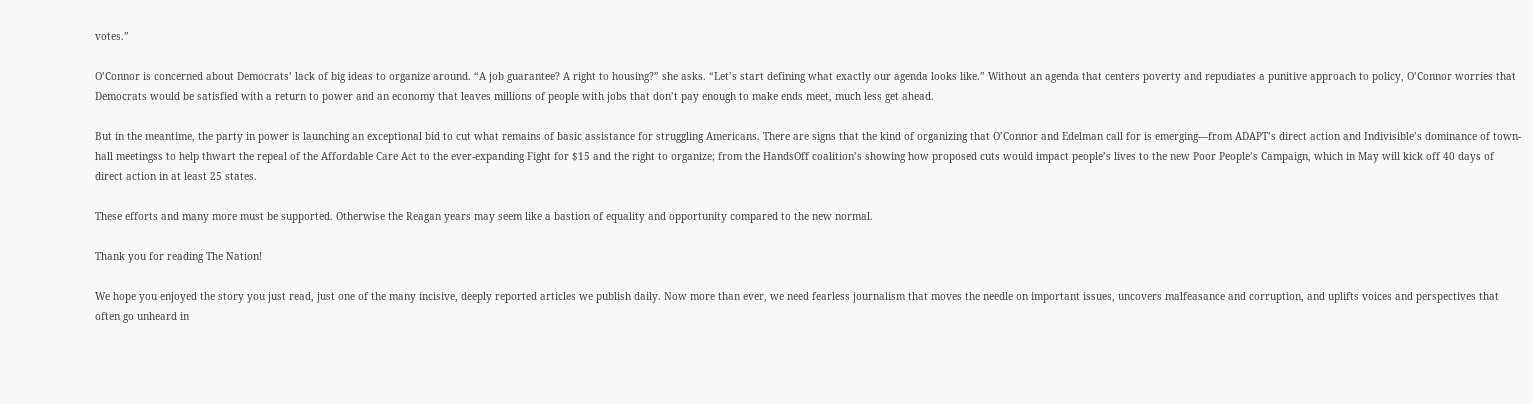votes.”

O’Connor is concerned about Democrats’ lack of big ideas to organize around. “A job guarantee? A right to housing?” she asks. “Let’s start defining what exactly our agenda looks like.” Without an agenda that centers poverty and repudiates a punitive approach to policy, O’Connor worries that Democrats would be satisfied with a return to power and an economy that leaves millions of people with jobs that don’t pay enough to make ends meet, much less get ahead.

But in the meantime, the party in power is launching an exceptional bid to cut what remains of basic assistance for struggling Americans. There are signs that the kind of organizing that O’Connor and Edelman call for is emerging—from ADAPT’s direct action and Indivisible’s dominance of town-hall meetingss to help thwart the repeal of the Affordable Care Act to the ever-expanding Fight for $15 and the right to organize; from the HandsOff coalition’s showing how proposed cuts would impact people’s lives to the new Poor People’s Campaign, which in May will kick off 40 days of direct action in at least 25 states.

These efforts and many more must be supported. Otherwise the Reagan years may seem like a bastion of equality and opportunity compared to the new normal.

Thank you for reading The Nation!

We hope you enjoyed the story you just read, just one of the many incisive, deeply reported articles we publish daily. Now more than ever, we need fearless journalism that moves the needle on important issues, uncovers malfeasance and corruption, and uplifts voices and perspectives that often go unheard in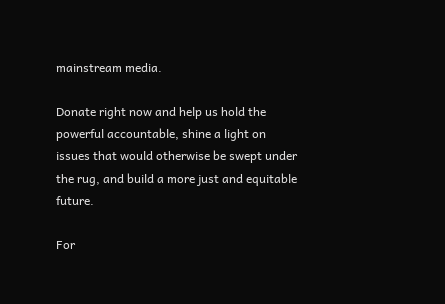mainstream media.

Donate right now and help us hold the powerful accountable, shine a light on issues that would otherwise be swept under the rug, and build a more just and equitable future.

For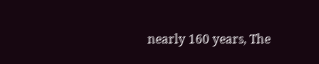nearly 160 years, The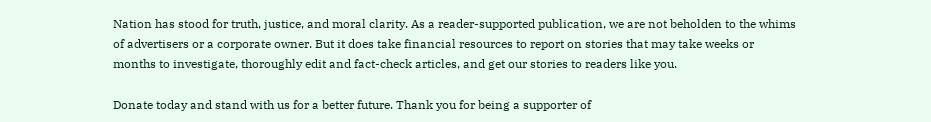Nation has stood for truth, justice, and moral clarity. As a reader-supported publication, we are not beholden to the whims of advertisers or a corporate owner. But it does take financial resources to report on stories that may take weeks or months to investigate, thoroughly edit and fact-check articles, and get our stories to readers like you.

Donate today and stand with us for a better future. Thank you for being a supporter of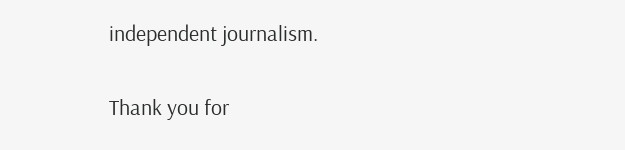independent journalism.

Thank you for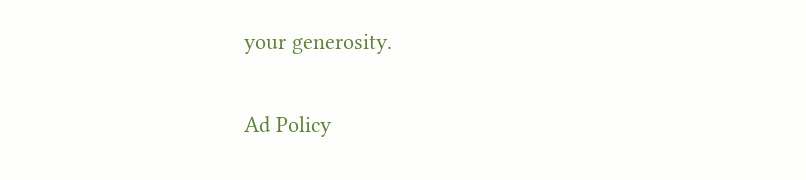your generosity.

Ad Policy